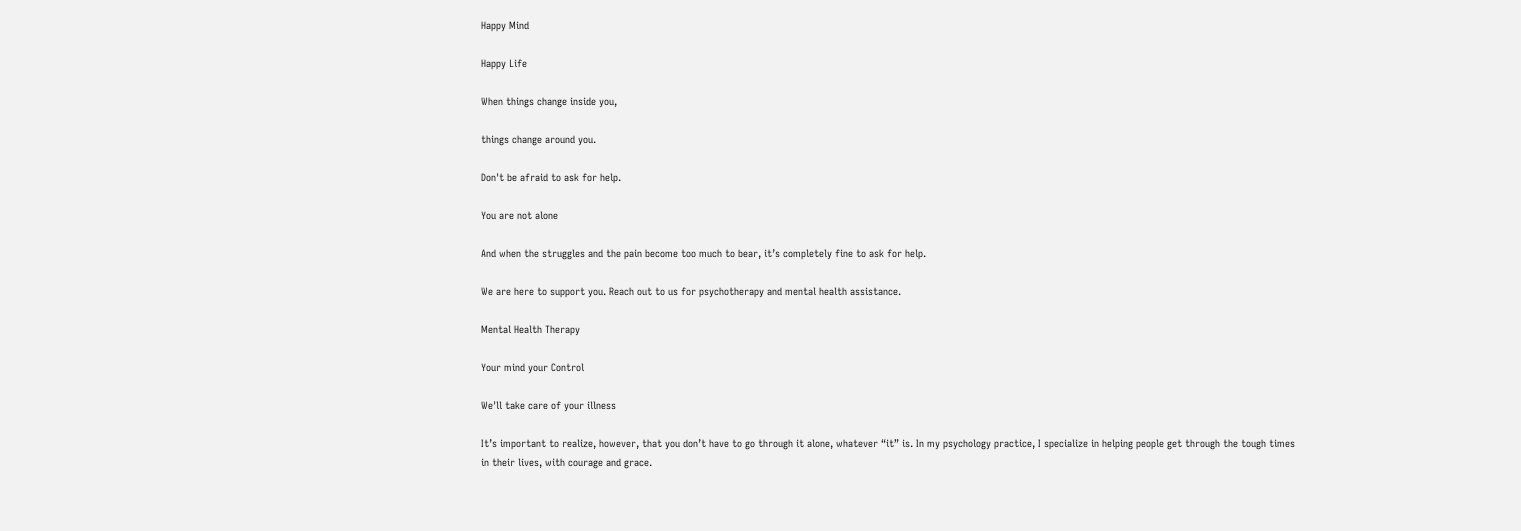Happy Mind

Happy Life

When things change inside you,

things change around you.

Don't be afraid to ask for help.

You are not alone

And when the struggles and the pain become too much to bear, it’s completely fine to ask for help.

We are here to support you. Reach out to us for psychotherapy and mental health assistance.

Mental Health Therapy

Your mind your Control

We'll take care of your illness

It’s important to realize, however, that you don’t have to go through it alone, whatever “it” is. In my psychology practice, I specialize in helping people get through the tough times in their lives, with courage and grace.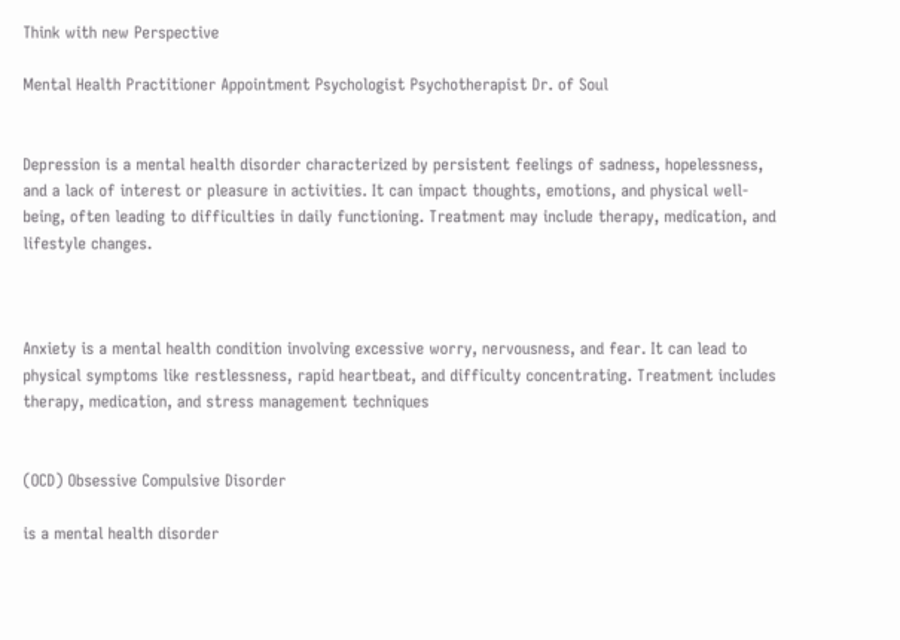Think with new Perspective

Mental Health Practitioner Appointment Psychologist Psychotherapist Dr. of Soul


Depression is a mental health disorder characterized by persistent feelings of sadness, hopelessness, and a lack of interest or pleasure in activities. It can impact thoughts, emotions, and physical well-being, often leading to difficulties in daily functioning. Treatment may include therapy, medication, and lifestyle changes.



Anxiety is a mental health condition involving excessive worry, nervousness, and fear. It can lead to physical symptoms like restlessness, rapid heartbeat, and difficulty concentrating. Treatment includes therapy, medication, and stress management techniques


(OCD) Obsessive Compulsive Disorder

is a mental health disorder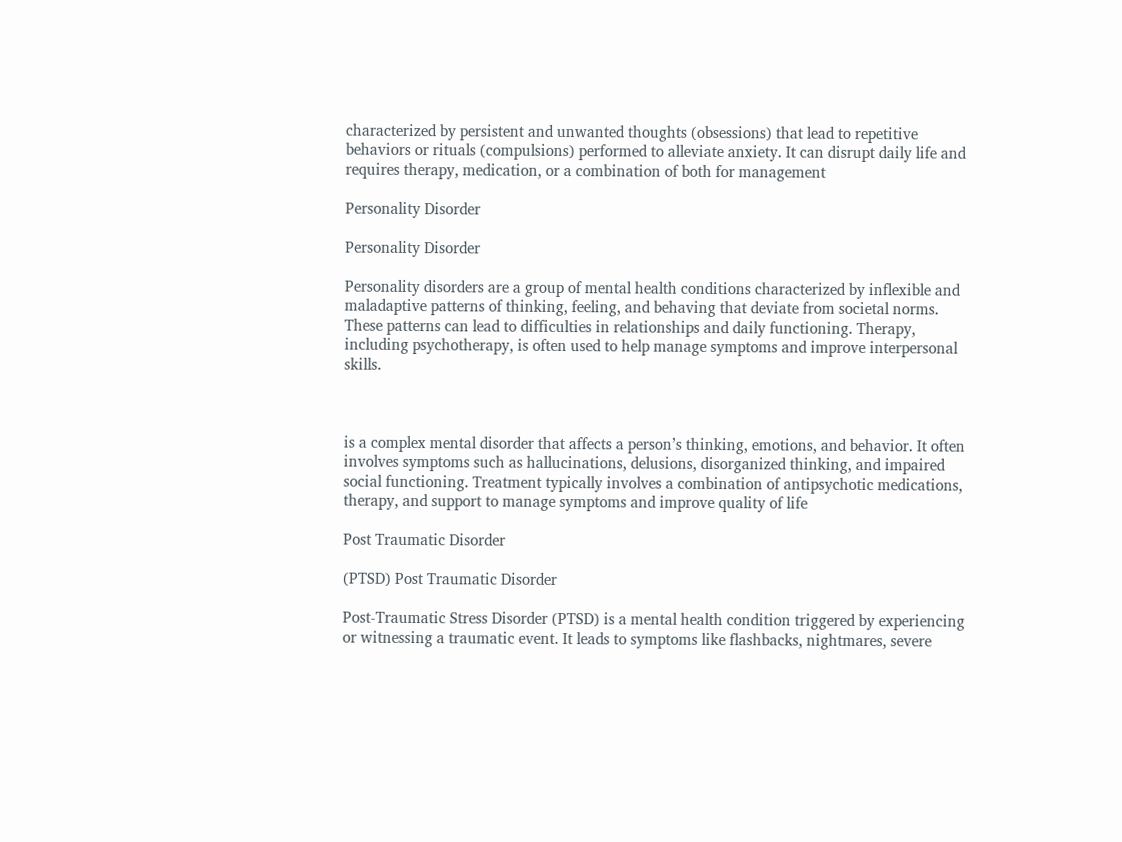characterized by persistent and unwanted thoughts (obsessions) that lead to repetitive behaviors or rituals (compulsions) performed to alleviate anxiety. It can disrupt daily life and requires therapy, medication, or a combination of both for management

Personality Disorder

Personality Disorder

Personality disorders are a group of mental health conditions characterized by inflexible and maladaptive patterns of thinking, feeling, and behaving that deviate from societal norms. These patterns can lead to difficulties in relationships and daily functioning. Therapy, including psychotherapy, is often used to help manage symptoms and improve interpersonal skills.



is a complex mental disorder that affects a person’s thinking, emotions, and behavior. It often involves symptoms such as hallucinations, delusions, disorganized thinking, and impaired social functioning. Treatment typically involves a combination of antipsychotic medications, therapy, and support to manage symptoms and improve quality of life

Post Traumatic Disorder

(PTSD) Post Traumatic Disorder

Post-Traumatic Stress Disorder (PTSD) is a mental health condition triggered by experiencing or witnessing a traumatic event. It leads to symptoms like flashbacks, nightmares, severe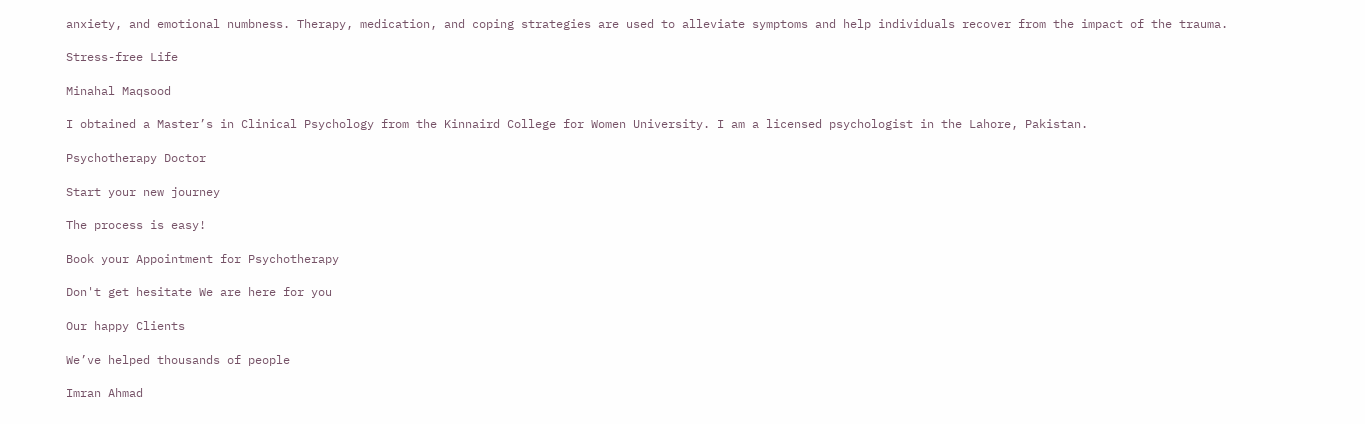anxiety, and emotional numbness. Therapy, medication, and coping strategies are used to alleviate symptoms and help individuals recover from the impact of the trauma.

Stress-free Life

Minahal Maqsood

I obtained a Master’s in Clinical Psychology from the Kinnaird College for Women University. I am a licensed psychologist in the Lahore, Pakistan.

Psychotherapy Doctor

Start your new journey

The process is easy!

Book your Appointment for Psychotherapy

Don't get hesitate We are here for you

Our happy Clients

We’ve helped thousands of people

Imran Ahmad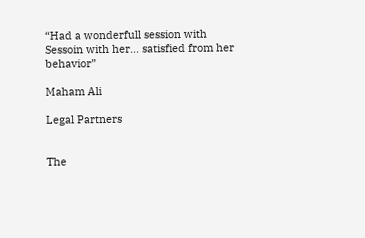“Had a wonderfull session with Sessoin with her… satisfied from her behavior”

Maham Ali

Legal Partners


The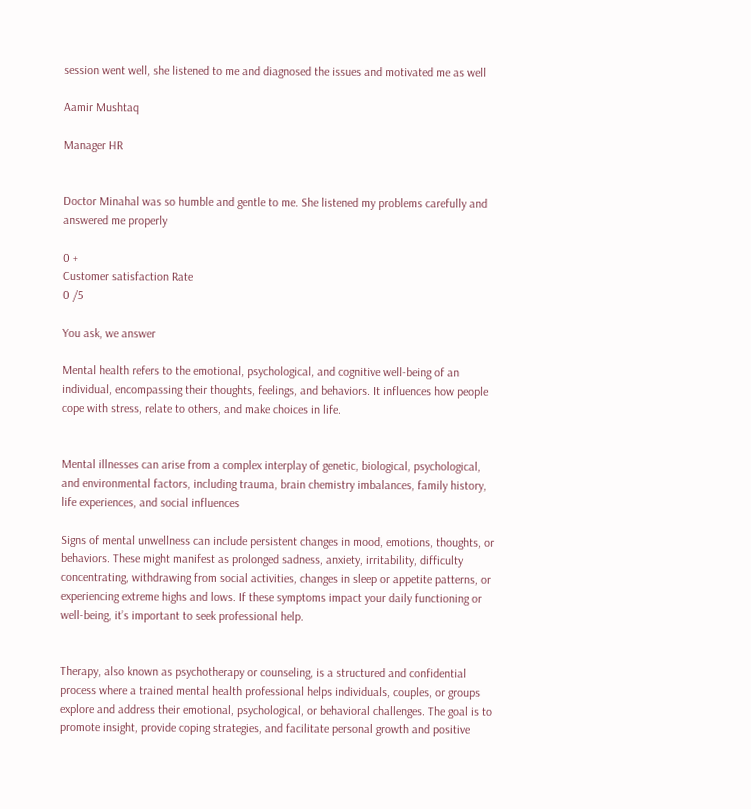session went well, she listened to me and diagnosed the issues and motivated me as well

Aamir Mushtaq

Manager HR


Doctor Minahal was so humble and gentle to me. She listened my problems carefully and answered me properly

0 +
Customer satisfaction Rate
0 /5

You ask, we answer

Mental health refers to the emotional, psychological, and cognitive well-being of an individual, encompassing their thoughts, feelings, and behaviors. It influences how people cope with stress, relate to others, and make choices in life.


Mental illnesses can arise from a complex interplay of genetic, biological, psychological, and environmental factors, including trauma, brain chemistry imbalances, family history, life experiences, and social influences

Signs of mental unwellness can include persistent changes in mood, emotions, thoughts, or behaviors. These might manifest as prolonged sadness, anxiety, irritability, difficulty concentrating, withdrawing from social activities, changes in sleep or appetite patterns, or experiencing extreme highs and lows. If these symptoms impact your daily functioning or well-being, it’s important to seek professional help.


Therapy, also known as psychotherapy or counseling, is a structured and confidential process where a trained mental health professional helps individuals, couples, or groups explore and address their emotional, psychological, or behavioral challenges. The goal is to promote insight, provide coping strategies, and facilitate personal growth and positive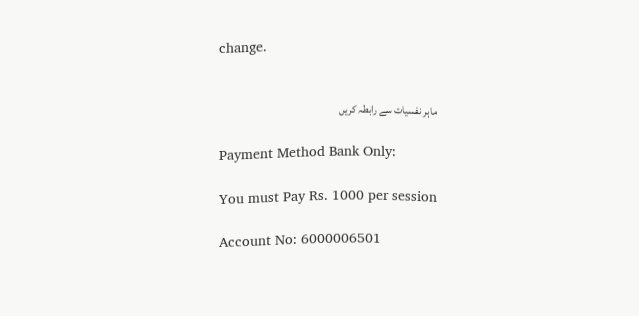change.


ماہر نفسیات سے رابطہ کریں

Payment Method Bank Only:

You must Pay Rs. 1000 per session

Account No: 6000006501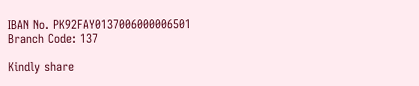IBAN No. PK92FAY0137006000006501
Branch Code: 137

Kindly share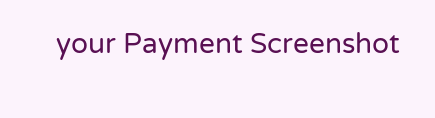your Payment Screenshot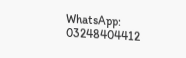WhatsApp: 03248404412